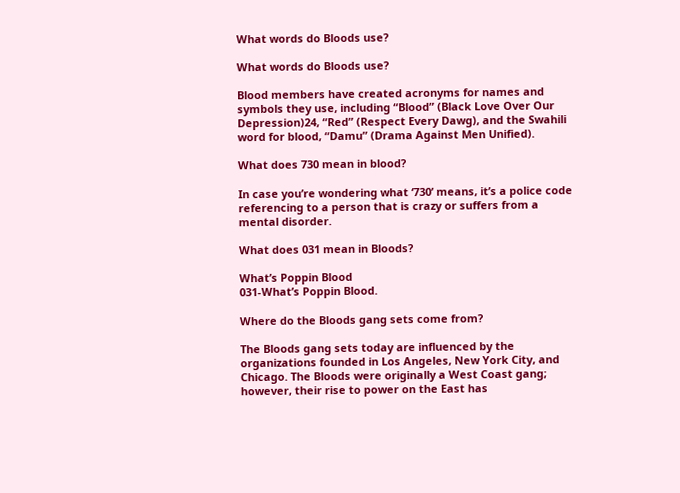What words do Bloods use?

What words do Bloods use?

Blood members have created acronyms for names and symbols they use, including “Blood” (Black Love Over Our Depression)24, “Red” (Respect Every Dawg), and the Swahili word for blood, “Damu” (Drama Against Men Unified).

What does 730 mean in blood?

In case you’re wondering what ‘730’ means, it’s a police code referencing to a person that is crazy or suffers from a mental disorder.

What does 031 mean in Bloods?

What’s Poppin Blood
031-What’s Poppin Blood.

Where do the Bloods gang sets come from?

The Bloods gang sets today are influenced by the organizations founded in Los Angeles, New York City, and Chicago. The Bloods were originally a West Coast gang; however, their rise to power on the East has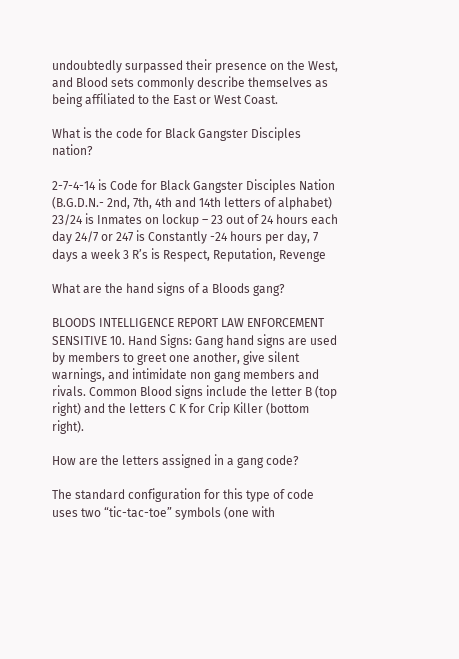undoubtedly surpassed their presence on the West, and Blood sets commonly describe themselves as being affiliated to the East or West Coast.

What is the code for Black Gangster Disciples nation?

2-7-4-14 is Code for Black Gangster Disciples Nation (B.G.D.N.- 2nd, 7th, 4th and 14th letters of alphabet) 23/24 is Inmates on lockup – 23 out of 24 hours each day 24/7 or 247 is Constantly -24 hours per day, 7 days a week 3 R’s is Respect, Reputation, Revenge

What are the hand signs of a Bloods gang?

BLOODS INTELLIGENCE REPORT LAW ENFORCEMENT SENSITIVE 10. Hand Signs: Gang hand signs are used by members to greet one another, give silent warnings, and intimidate non gang members and rivals. Common Blood signs include the letter B (top right) and the letters C K for Crip Killer (bottom right).

How are the letters assigned in a gang code?

The standard configuration for this type of code uses two “tic-tac-toe” symbols (one with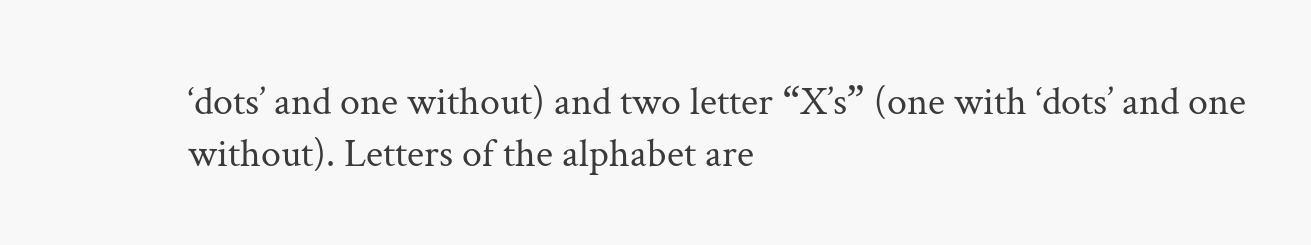‘dots’ and one without) and two letter “X’s” (one with ‘dots’ and one without). Letters of the alphabet are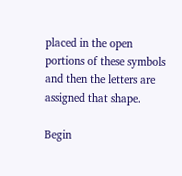placed in the open portions of these symbols and then the letters are assigned that shape.

Begin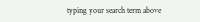typing your search term above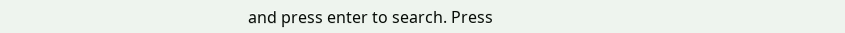and press enter to search. Press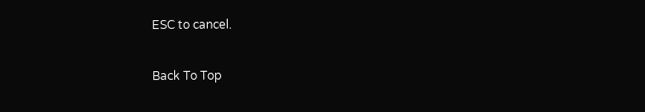ESC to cancel.

Back To Top